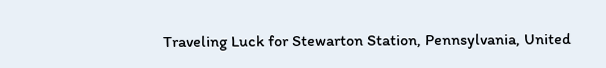Traveling Luck for Stewarton Station, Pennsylvania, United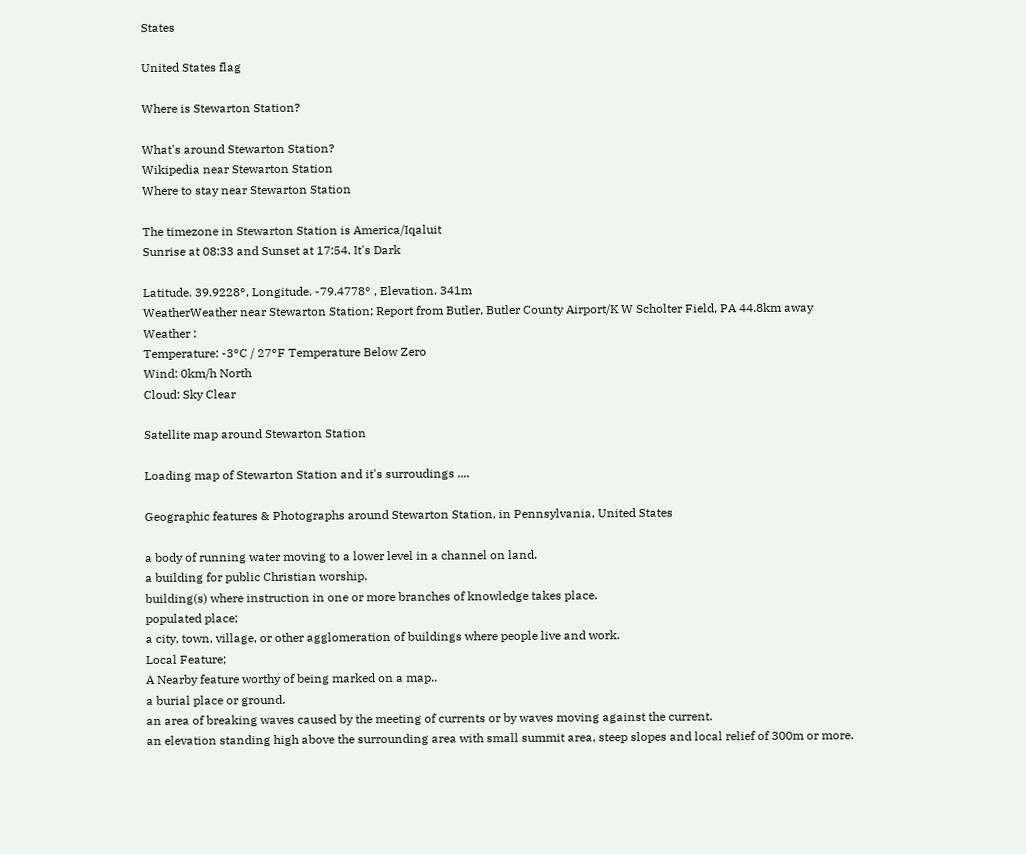States

United States flag

Where is Stewarton Station?

What's around Stewarton Station?
Wikipedia near Stewarton Station
Where to stay near Stewarton Station

The timezone in Stewarton Station is America/Iqaluit
Sunrise at 08:33 and Sunset at 17:54. It's Dark

Latitude. 39.9228°, Longitude. -79.4778° , Elevation. 341m
WeatherWeather near Stewarton Station; Report from Butler, Butler County Airport/K W Scholter Field, PA 44.8km away
Weather :
Temperature: -3°C / 27°F Temperature Below Zero
Wind: 0km/h North
Cloud: Sky Clear

Satellite map around Stewarton Station

Loading map of Stewarton Station and it's surroudings ....

Geographic features & Photographs around Stewarton Station, in Pennsylvania, United States

a body of running water moving to a lower level in a channel on land.
a building for public Christian worship.
building(s) where instruction in one or more branches of knowledge takes place.
populated place;
a city, town, village, or other agglomeration of buildings where people live and work.
Local Feature;
A Nearby feature worthy of being marked on a map..
a burial place or ground.
an area of breaking waves caused by the meeting of currents or by waves moving against the current.
an elevation standing high above the surrounding area with small summit area, steep slopes and local relief of 300m or more.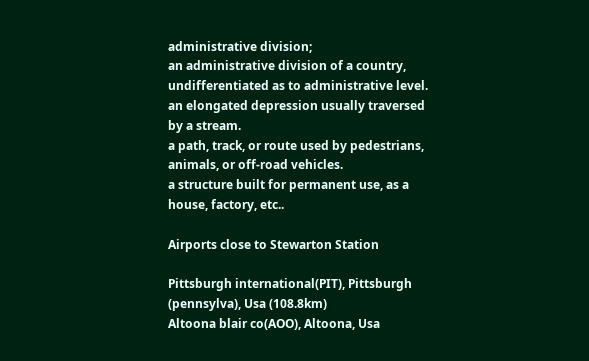administrative division;
an administrative division of a country, undifferentiated as to administrative level.
an elongated depression usually traversed by a stream.
a path, track, or route used by pedestrians, animals, or off-road vehicles.
a structure built for permanent use, as a house, factory, etc..

Airports close to Stewarton Station

Pittsburgh international(PIT), Pittsburgh (pennsylva), Usa (108.8km)
Altoona blair co(AOO), Altoona, Usa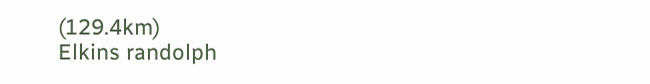(129.4km)
Elkins randolph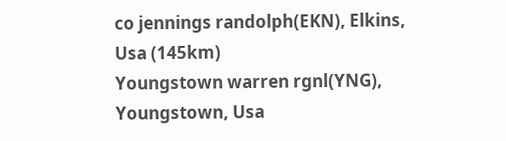co jennings randolph(EKN), Elkins, Usa (145km)
Youngstown warren rgnl(YNG), Youngstown, Usa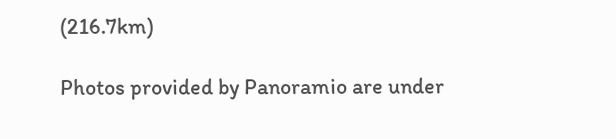(216.7km)

Photos provided by Panoramio are under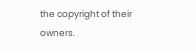the copyright of their owners.